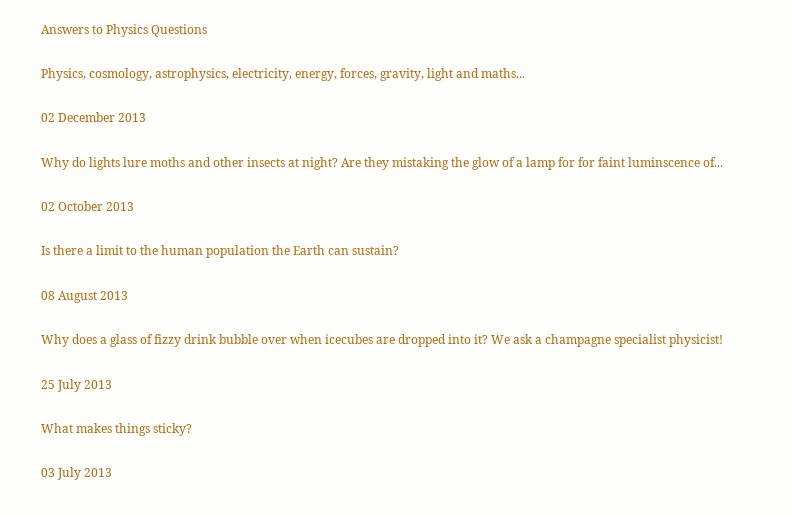Answers to Physics Questions

Physics, cosmology, astrophysics, electricity, energy, forces, gravity, light and maths...

02 December 2013

Why do lights lure moths and other insects at night? Are they mistaking the glow of a lamp for for faint luminscence of...

02 October 2013

Is there a limit to the human population the Earth can sustain?

08 August 2013

Why does a glass of fizzy drink bubble over when icecubes are dropped into it? We ask a champagne specialist physicist!

25 July 2013

What makes things sticky?

03 July 2013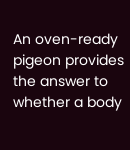An oven-ready pigeon provides the answer to whether a body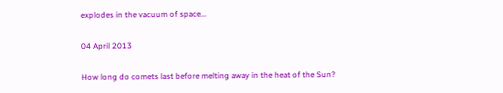explodes in the vacuum of space...

04 April 2013

How long do comets last before melting away in the heat of the Sun?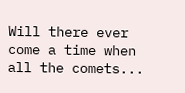Will there ever come a time when all the comets...